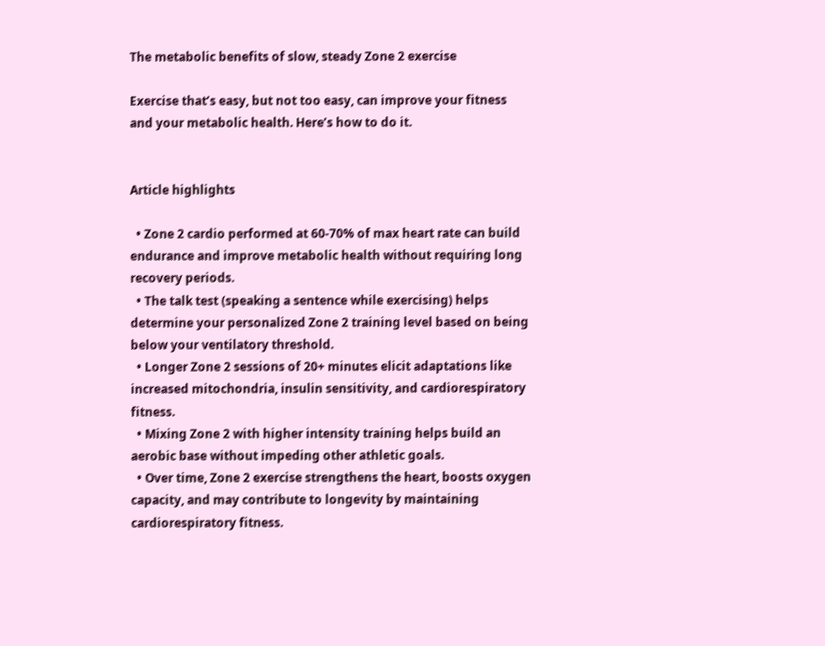The metabolic benefits of slow, steady Zone 2 exercise

Exercise that’s easy, but not too easy, can improve your fitness and your metabolic health. Here’s how to do it.


Article highlights

  • Zone 2 cardio performed at 60-70% of max heart rate can build endurance and improve metabolic health without requiring long recovery periods.
  • The talk test (speaking a sentence while exercising) helps determine your personalized Zone 2 training level based on being below your ventilatory threshold.
  • Longer Zone 2 sessions of 20+ minutes elicit adaptations like increased mitochondria, insulin sensitivity, and cardiorespiratory fitness.
  • Mixing Zone 2 with higher intensity training helps build an aerobic base without impeding other athletic goals.
  • Over time, Zone 2 exercise strengthens the heart, boosts oxygen capacity, and may contribute to longevity by maintaining cardiorespiratory fitness.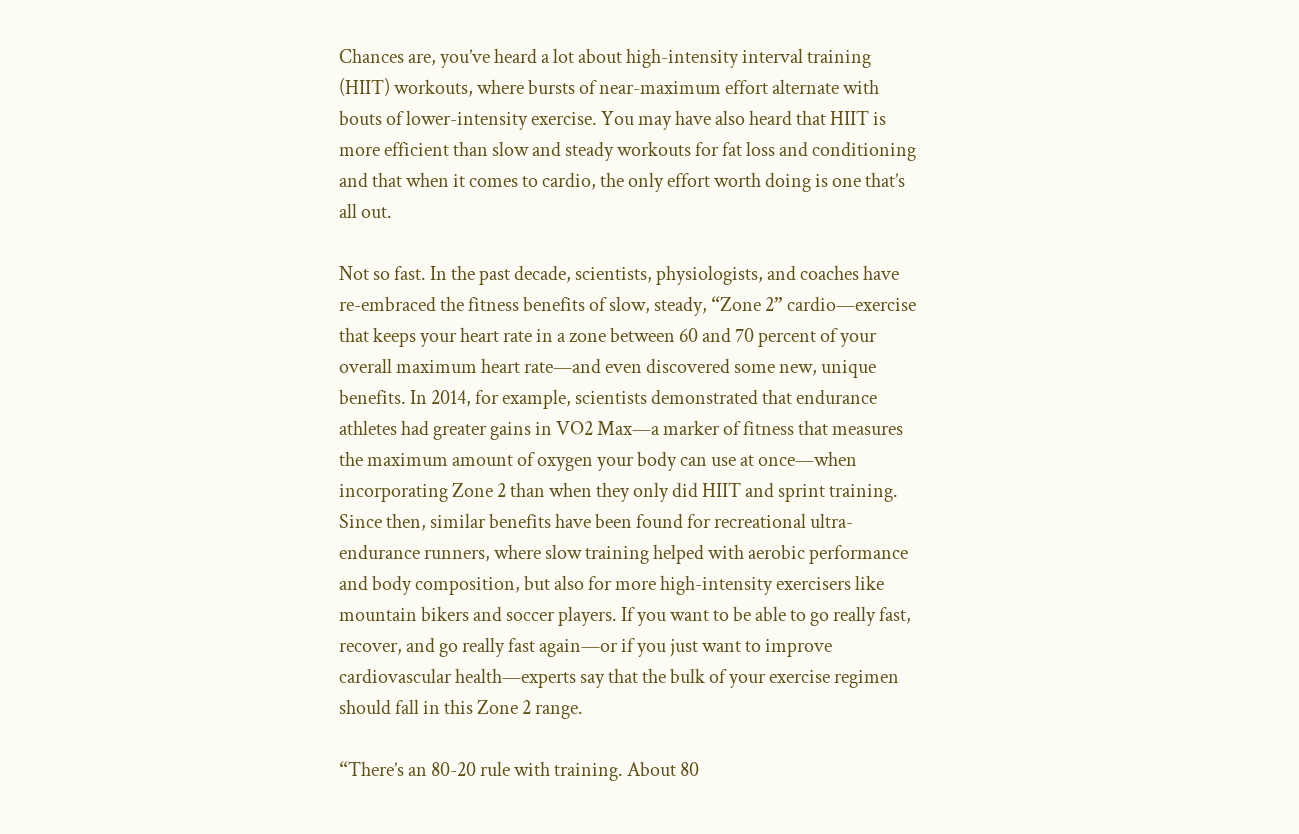Chances are, you’ve heard a lot about high-intensity interval training (HIIT) workouts, where bursts of near-maximum effort alternate with bouts of lower-intensity exercise. You may have also heard that HIIT is more efficient than slow and steady workouts for fat loss and conditioning and that when it comes to cardio, the only effort worth doing is one that’s all out.

Not so fast. In the past decade, scientists, physiologists, and coaches have re-embraced the fitness benefits of slow, steady, “Zone 2” cardio—exercise that keeps your heart rate in a zone between 60 and 70 percent of your overall maximum heart rate—and even discovered some new, unique benefits. In 2014, for example, scientists demonstrated that endurance athletes had greater gains in VO2 Max—a marker of fitness that measures the maximum amount of oxygen your body can use at once—when incorporating Zone 2 than when they only did HIIT and sprint training. Since then, similar benefits have been found for recreational ultra-endurance runners, where slow training helped with aerobic performance and body composition, but also for more high-intensity exercisers like mountain bikers and soccer players. If you want to be able to go really fast, recover, and go really fast again—or if you just want to improve cardiovascular health—experts say that the bulk of your exercise regimen should fall in this Zone 2 range.

“There’s an 80-20 rule with training. About 80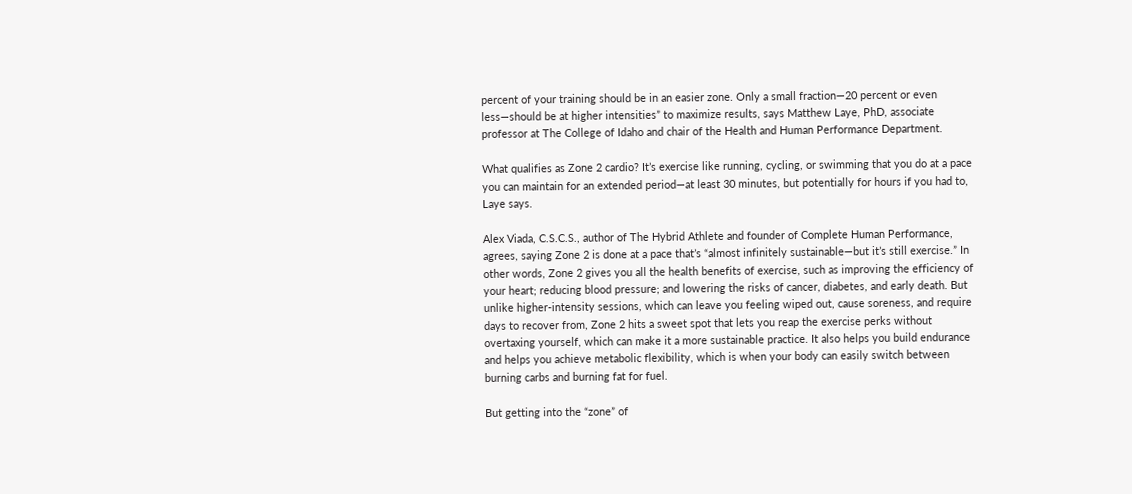percent of your training should be in an easier zone. Only a small fraction—20 percent or even less—should be at higher intensities” to maximize results, says Matthew Laye, PhD, associate professor at The College of Idaho and chair of the Health and Human Performance Department.

What qualifies as Zone 2 cardio? It’s exercise like running, cycling, or swimming that you do at a pace you can maintain for an extended period—at least 30 minutes, but potentially for hours if you had to, Laye says.

Alex Viada, C.S.C.S., author of The Hybrid Athlete and founder of Complete Human Performance, agrees, saying Zone 2 is done at a pace that’s “almost infinitely sustainable—but it’s still exercise.” In other words, Zone 2 gives you all the health benefits of exercise, such as improving the efficiency of your heart; reducing blood pressure; and lowering the risks of cancer, diabetes, and early death. But unlike higher-intensity sessions, which can leave you feeling wiped out, cause soreness, and require days to recover from, Zone 2 hits a sweet spot that lets you reap the exercise perks without overtaxing yourself, which can make it a more sustainable practice. It also helps you build endurance and helps you achieve metabolic flexibility, which is when your body can easily switch between burning carbs and burning fat for fuel.

But getting into the “zone” of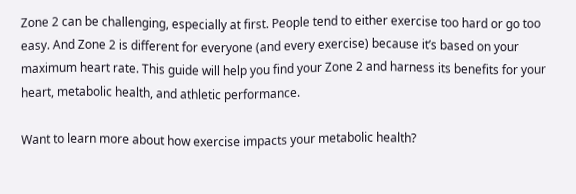Zone 2 can be challenging, especially at first. People tend to either exercise too hard or go too easy. And Zone 2 is different for everyone (and every exercise) because it’s based on your maximum heart rate. This guide will help you find your Zone 2 and harness its benefits for your heart, metabolic health, and athletic performance.

Want to learn more about how exercise impacts your metabolic health?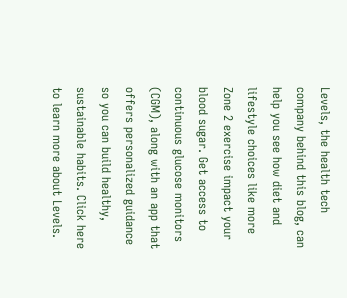Levels, the health tech company behind this blog, can help you see how diet and lifestyle choices like more Zone 2 exercise impact your blood sugar. Get access to continuous glucose monitors (CGM), along with an app that offers personalized guidance so you can build healthy, sustainable habits. Click here to learn more about Levels.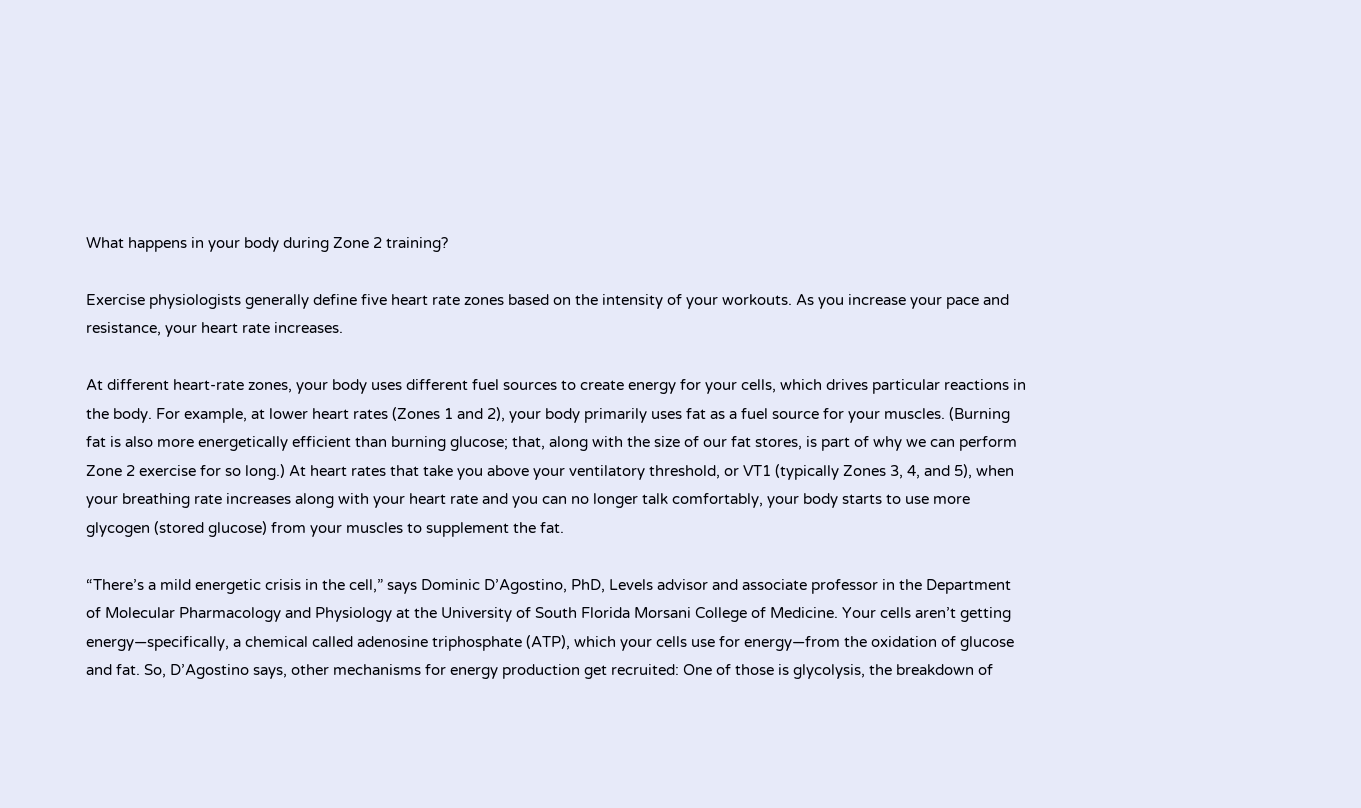What happens in your body during Zone 2 training?

Exercise physiologists generally define five heart rate zones based on the intensity of your workouts. As you increase your pace and resistance, your heart rate increases.

At different heart-rate zones, your body uses different fuel sources to create energy for your cells, which drives particular reactions in the body. For example, at lower heart rates (Zones 1 and 2), your body primarily uses fat as a fuel source for your muscles. (Burning fat is also more energetically efficient than burning glucose; that, along with the size of our fat stores, is part of why we can perform Zone 2 exercise for so long.) At heart rates that take you above your ventilatory threshold, or VT1 (typically Zones 3, 4, and 5), when your breathing rate increases along with your heart rate and you can no longer talk comfortably, your body starts to use more glycogen (stored glucose) from your muscles to supplement the fat.

“There’s a mild energetic crisis in the cell,” says Dominic D’Agostino, PhD, Levels advisor and associate professor in the Department of Molecular Pharmacology and Physiology at the University of South Florida Morsani College of Medicine. Your cells aren’t getting energy—specifically, a chemical called adenosine triphosphate (ATP), which your cells use for energy—from the oxidation of glucose and fat. So, D’Agostino says, other mechanisms for energy production get recruited: One of those is glycolysis, the breakdown of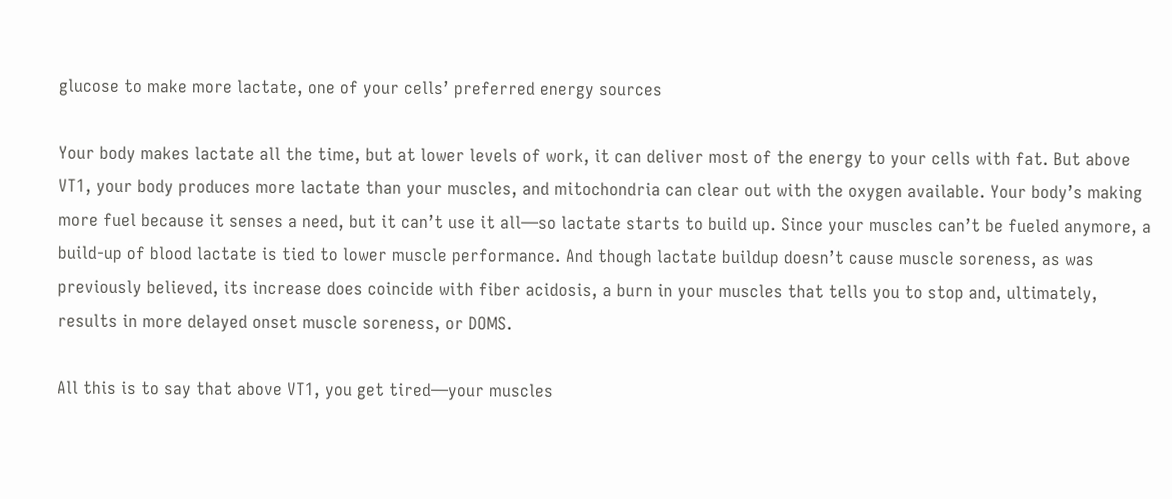glucose to make more lactate, one of your cells’ preferred energy sources

Your body makes lactate all the time, but at lower levels of work, it can deliver most of the energy to your cells with fat. But above VT1, your body produces more lactate than your muscles, and mitochondria can clear out with the oxygen available. Your body’s making more fuel because it senses a need, but it can’t use it all—so lactate starts to build up. Since your muscles can’t be fueled anymore, a build-up of blood lactate is tied to lower muscle performance. And though lactate buildup doesn’t cause muscle soreness, as was previously believed, its increase does coincide with fiber acidosis, a burn in your muscles that tells you to stop and, ultimately, results in more delayed onset muscle soreness, or DOMS.

All this is to say that above VT1, you get tired—your muscles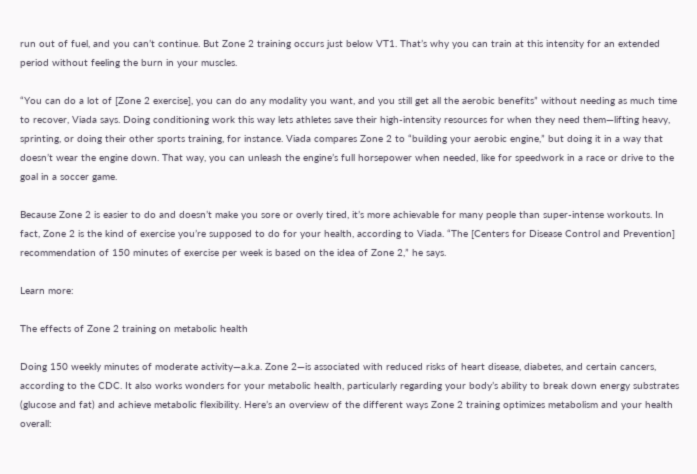run out of fuel, and you can’t continue. But Zone 2 training occurs just below VT1. That’s why you can train at this intensity for an extended period without feeling the burn in your muscles.

“You can do a lot of [Zone 2 exercise], you can do any modality you want, and you still get all the aerobic benefits” without needing as much time to recover, Viada says. Doing conditioning work this way lets athletes save their high-intensity resources for when they need them—lifting heavy, sprinting, or doing their other sports training, for instance. Viada compares Zone 2 to “building your aerobic engine,” but doing it in a way that doesn’t wear the engine down. That way, you can unleash the engine’s full horsepower when needed, like for speedwork in a race or drive to the goal in a soccer game.

Because Zone 2 is easier to do and doesn’t make you sore or overly tired, it’s more achievable for many people than super-intense workouts. In fact, Zone 2 is the kind of exercise you’re supposed to do for your health, according to Viada. “The [Centers for Disease Control and Prevention] recommendation of 150 minutes of exercise per week is based on the idea of Zone 2,” he says.

Learn more:

The effects of Zone 2 training on metabolic health

Doing 150 weekly minutes of moderate activity—a.k.a. Zone 2—is associated with reduced risks of heart disease, diabetes, and certain cancers, according to the CDC. It also works wonders for your metabolic health, particularly regarding your body’s ability to break down energy substrates (glucose and fat) and achieve metabolic flexibility. Here’s an overview of the different ways Zone 2 training optimizes metabolism and your health overall: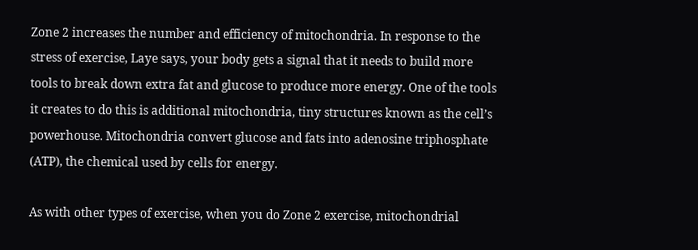Zone 2 increases the number and efficiency of mitochondria. In response to the stress of exercise, Laye says, your body gets a signal that it needs to build more tools to break down extra fat and glucose to produce more energy. One of the tools it creates to do this is additional mitochondria, tiny structures known as the cell’s powerhouse. Mitochondria convert glucose and fats into adenosine triphosphate (ATP), the chemical used by cells for energy.

As with other types of exercise, when you do Zone 2 exercise, mitochondrial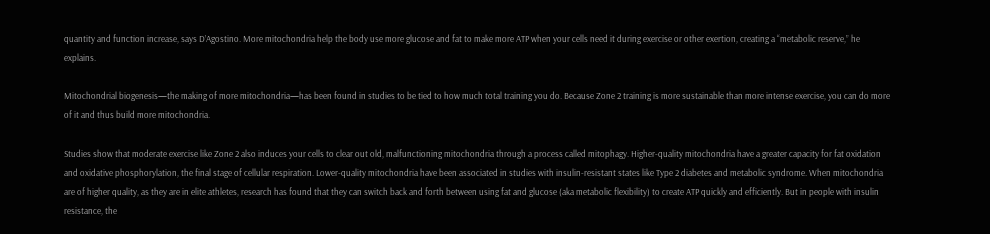quantity and function increase, says D’Agostino. More mitochondria help the body use more glucose and fat to make more ATP when your cells need it during exercise or other exertion, creating a “metabolic reserve,” he explains.

Mitochondrial biogenesis—the making of more mitochondria—has been found in studies to be tied to how much total training you do. Because Zone 2 training is more sustainable than more intense exercise, you can do more of it and thus build more mitochondria.

Studies show that moderate exercise like Zone 2 also induces your cells to clear out old, malfunctioning mitochondria through a process called mitophagy. Higher-quality mitochondria have a greater capacity for fat oxidation and oxidative phosphorylation, the final stage of cellular respiration. Lower-quality mitochondria have been associated in studies with insulin-resistant states like Type 2 diabetes and metabolic syndrome. When mitochondria are of higher quality, as they are in elite athletes, research has found that they can switch back and forth between using fat and glucose (aka metabolic flexibility) to create ATP quickly and efficiently. But in people with insulin resistance, the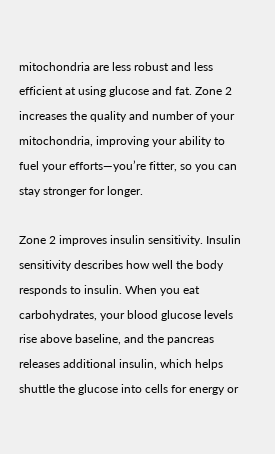mitochondria are less robust and less efficient at using glucose and fat. Zone 2 increases the quality and number of your mitochondria, improving your ability to fuel your efforts—you’re fitter, so you can stay stronger for longer.

Zone 2 improves insulin sensitivity. Insulin sensitivity describes how well the body responds to insulin. When you eat carbohydrates, your blood glucose levels rise above baseline, and the pancreas releases additional insulin, which helps shuttle the glucose into cells for energy or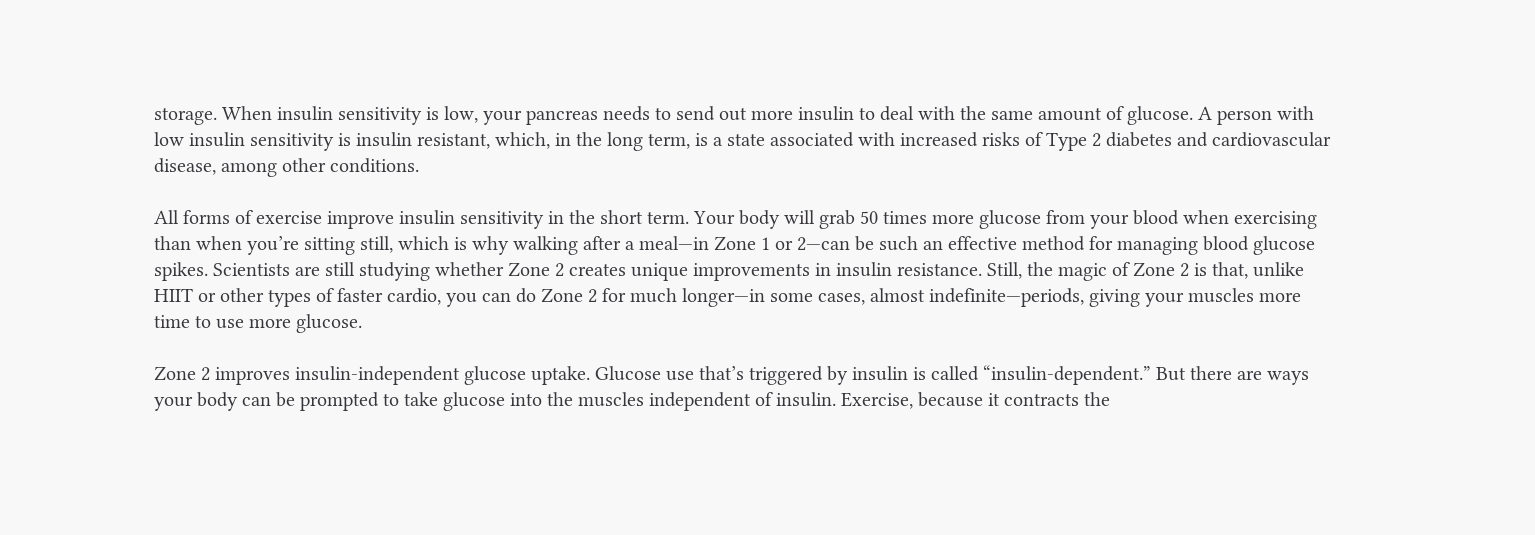storage. When insulin sensitivity is low, your pancreas needs to send out more insulin to deal with the same amount of glucose. A person with low insulin sensitivity is insulin resistant, which, in the long term, is a state associated with increased risks of Type 2 diabetes and cardiovascular disease, among other conditions.

All forms of exercise improve insulin sensitivity in the short term. Your body will grab 50 times more glucose from your blood when exercising than when you’re sitting still, which is why walking after a meal—in Zone 1 or 2—can be such an effective method for managing blood glucose spikes. Scientists are still studying whether Zone 2 creates unique improvements in insulin resistance. Still, the magic of Zone 2 is that, unlike HIIT or other types of faster cardio, you can do Zone 2 for much longer—in some cases, almost indefinite—periods, giving your muscles more time to use more glucose.

Zone 2 improves insulin-independent glucose uptake. Glucose use that’s triggered by insulin is called “insulin-dependent.” But there are ways your body can be prompted to take glucose into the muscles independent of insulin. Exercise, because it contracts the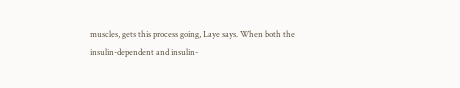muscles, gets this process going, Laye says. When both the insulin-dependent and insulin-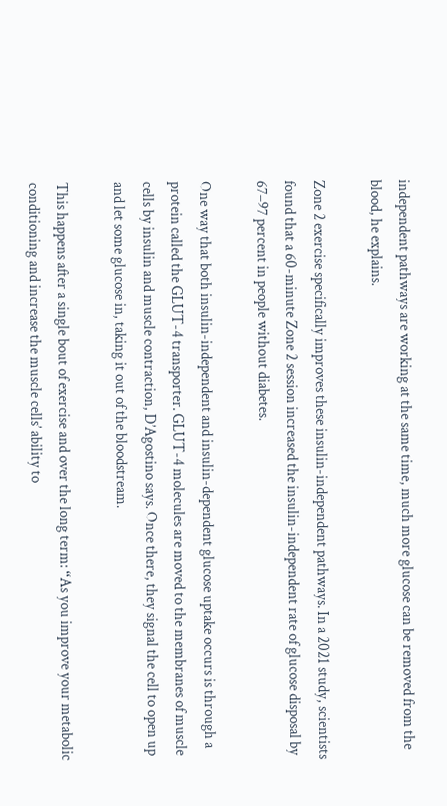independent pathways are working at the same time, much more glucose can be removed from the blood, he explains.

Zone 2 exercise specifically improves these insulin-independent pathways. In a 2021 study, scientists found that a 60-minute Zone 2 session increased the insulin-independent rate of glucose disposal by 67–97 percent in people without diabetes.

One way that both insulin-independent and insulin-dependent glucose uptake occurs is through a protein called the GLUT-4 transporter. GLUT-4 molecules are moved to the membranes of muscle cells by insulin and muscle contraction, D’Agostino says. Once there, they signal the cell to open up and let some glucose in, taking it out of the bloodstream.

This happens after a single bout of exercise and over the long term: “As you improve your metabolic conditioning and increase the muscle cells’ ability to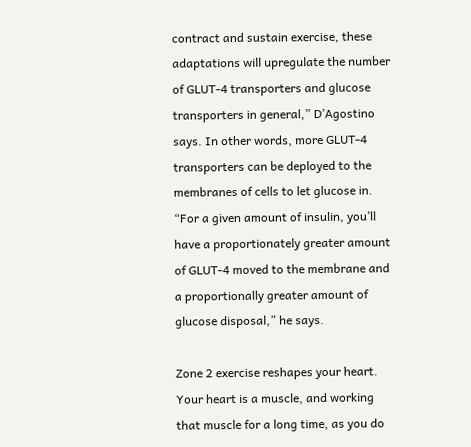contract and sustain exercise, these adaptations will upregulate the number of GLUT-4 transporters and glucose transporters in general,” D’Agostino says. In other words, more GLUT-4 transporters can be deployed to the membranes of cells to let glucose in. “For a given amount of insulin, you’ll have a proportionately greater amount of GLUT-4 moved to the membrane and a proportionally greater amount of glucose disposal,” he says.

Zone 2 exercise reshapes your heart. Your heart is a muscle, and working that muscle for a long time, as you do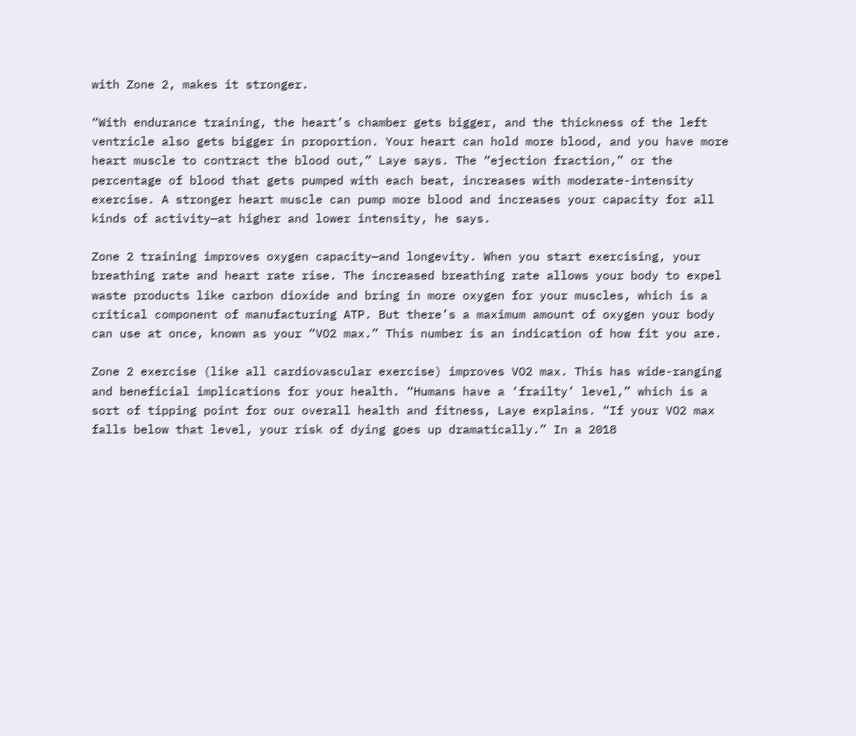with Zone 2, makes it stronger.

“With endurance training, the heart’s chamber gets bigger, and the thickness of the left ventricle also gets bigger in proportion. Your heart can hold more blood, and you have more heart muscle to contract the blood out,” Laye says. The “ejection fraction,” or the percentage of blood that gets pumped with each beat, increases with moderate-intensity exercise. A stronger heart muscle can pump more blood and increases your capacity for all kinds of activity—at higher and lower intensity, he says.

Zone 2 training improves oxygen capacity—and longevity. When you start exercising, your breathing rate and heart rate rise. The increased breathing rate allows your body to expel waste products like carbon dioxide and bring in more oxygen for your muscles, which is a critical component of manufacturing ATP. But there’s a maximum amount of oxygen your body can use at once, known as your “VO2 max.” This number is an indication of how fit you are.

Zone 2 exercise (like all cardiovascular exercise) improves VO2 max. This has wide-ranging and beneficial implications for your health. “Humans have a ‘frailty’ level,” which is a sort of tipping point for our overall health and fitness, Laye explains. “If your VO2 max falls below that level, your risk of dying goes up dramatically.” In a 2018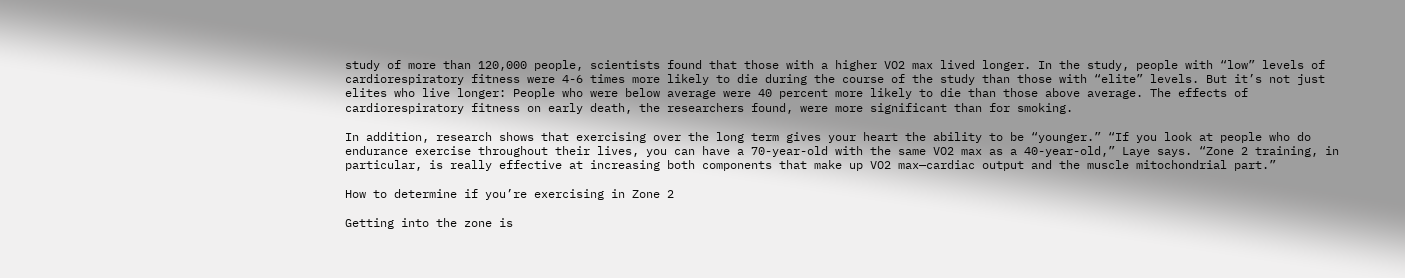study of more than 120,000 people, scientists found that those with a higher VO2 max lived longer. In the study, people with “low” levels of cardiorespiratory fitness were 4-6 times more likely to die during the course of the study than those with “elite” levels. But it’s not just elites who live longer: People who were below average were 40 percent more likely to die than those above average. The effects of cardiorespiratory fitness on early death, the researchers found, were more significant than for smoking.

In addition, research shows that exercising over the long term gives your heart the ability to be “younger.” “If you look at people who do endurance exercise throughout their lives, you can have a 70-year-old with the same VO2 max as a 40-year-old,” Laye says. “Zone 2 training, in particular, is really effective at increasing both components that make up VO2 max—cardiac output and the muscle mitochondrial part.”

How to determine if you’re exercising in Zone 2

Getting into the zone is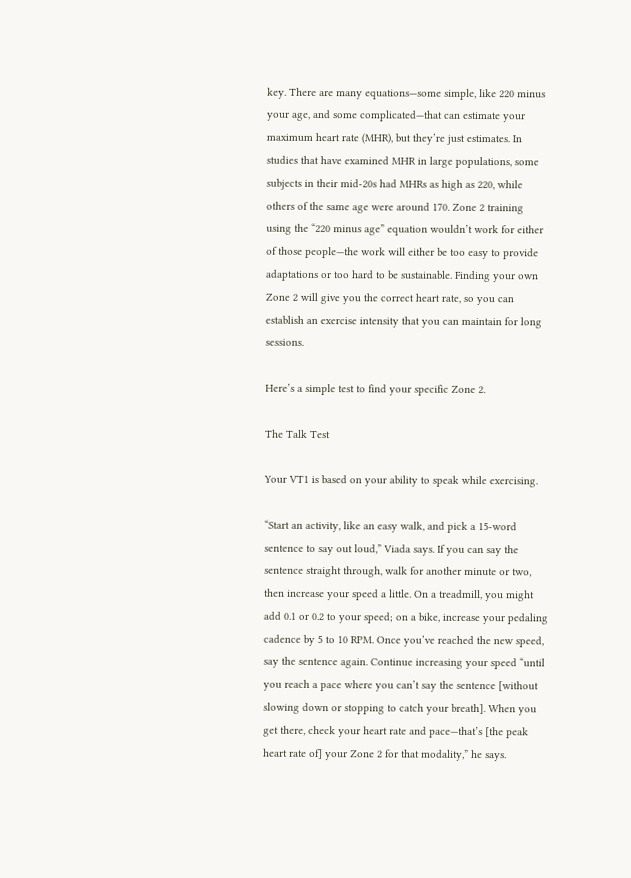key. There are many equations—some simple, like 220 minus your age, and some complicated—that can estimate your maximum heart rate (MHR), but they’re just estimates. In studies that have examined MHR in large populations, some subjects in their mid-20s had MHRs as high as 220, while others of the same age were around 170. Zone 2 training using the “220 minus age” equation wouldn’t work for either of those people—the work will either be too easy to provide adaptations or too hard to be sustainable. Finding your own Zone 2 will give you the correct heart rate, so you can establish an exercise intensity that you can maintain for long sessions.

Here’s a simple test to find your specific Zone 2.

The Talk Test

Your VT1 is based on your ability to speak while exercising.

“Start an activity, like an easy walk, and pick a 15-word sentence to say out loud,” Viada says. If you can say the sentence straight through, walk for another minute or two, then increase your speed a little. On a treadmill, you might add 0.1 or 0.2 to your speed; on a bike, increase your pedaling cadence by 5 to 10 RPM. Once you’ve reached the new speed, say the sentence again. Continue increasing your speed “until you reach a pace where you can’t say the sentence [without slowing down or stopping to catch your breath]. When you get there, check your heart rate and pace—that’s [the peak heart rate of] your Zone 2 for that modality,” he says.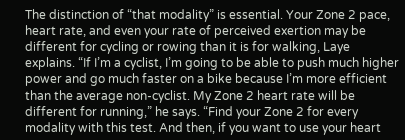The distinction of “that modality” is essential. Your Zone 2 pace, heart rate, and even your rate of perceived exertion may be different for cycling or rowing than it is for walking, Laye explains. “If I’m a cyclist, I’m going to be able to push much higher power and go much faster on a bike because I’m more efficient than the average non-cyclist. My Zone 2 heart rate will be different for running,” he says. “Find your Zone 2 for every modality with this test. And then, if you want to use your heart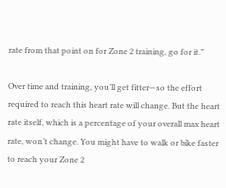rate from that point on for Zone 2 training, go for it.”

Over time and training, you’ll get fitter—so the effort required to reach this heart rate will change. But the heart rate itself, which is a percentage of your overall max heart rate, won’t change. You might have to walk or bike faster to reach your Zone 2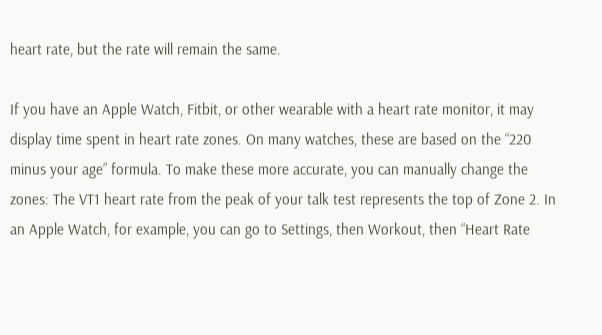heart rate, but the rate will remain the same.

If you have an Apple Watch, Fitbit, or other wearable with a heart rate monitor, it may display time spent in heart rate zones. On many watches, these are based on the “220 minus your age” formula. To make these more accurate, you can manually change the zones: The VT1 heart rate from the peak of your talk test represents the top of Zone 2. In an Apple Watch, for example, you can go to Settings, then Workout, then “Heart Rate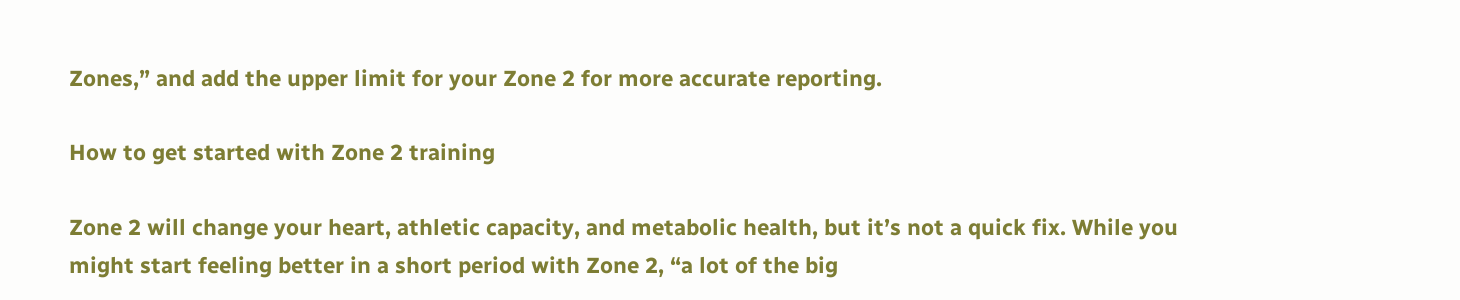Zones,” and add the upper limit for your Zone 2 for more accurate reporting.

How to get started with Zone 2 training

Zone 2 will change your heart, athletic capacity, and metabolic health, but it’s not a quick fix. While you might start feeling better in a short period with Zone 2, “a lot of the big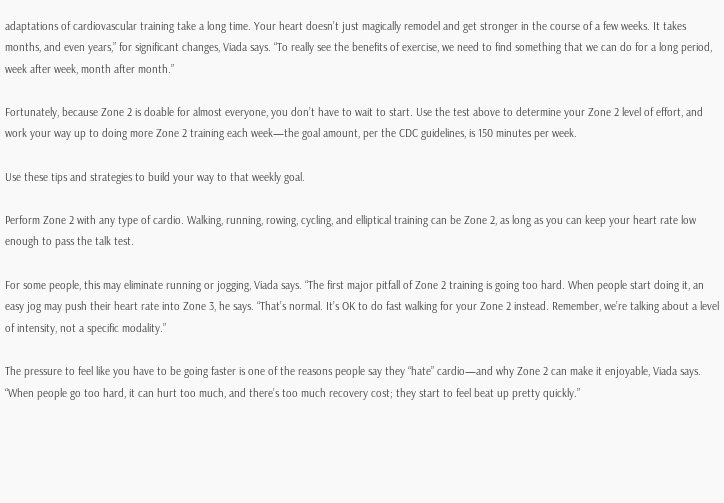adaptations of cardiovascular training take a long time. Your heart doesn’t just magically remodel and get stronger in the course of a few weeks. It takes months, and even years,” for significant changes, Viada says. “To really see the benefits of exercise, we need to find something that we can do for a long period, week after week, month after month.”

Fortunately, because Zone 2 is doable for almost everyone, you don’t have to wait to start. Use the test above to determine your Zone 2 level of effort, and work your way up to doing more Zone 2 training each week—the goal amount, per the CDC guidelines, is 150 minutes per week.

Use these tips and strategies to build your way to that weekly goal.

Perform Zone 2 with any type of cardio. Walking, running, rowing, cycling, and elliptical training can be Zone 2, as long as you can keep your heart rate low enough to pass the talk test.

For some people, this may eliminate running or jogging, Viada says. “The first major pitfall of Zone 2 training is going too hard. When people start doing it, an easy jog may push their heart rate into Zone 3, he says. “That’s normal. It’s OK to do fast walking for your Zone 2 instead. Remember, we’re talking about a level of intensity, not a specific modality.”

The pressure to feel like you have to be going faster is one of the reasons people say they “hate” cardio—and why Zone 2 can make it enjoyable, Viada says. “When people go too hard, it can hurt too much, and there’s too much recovery cost; they start to feel beat up pretty quickly.”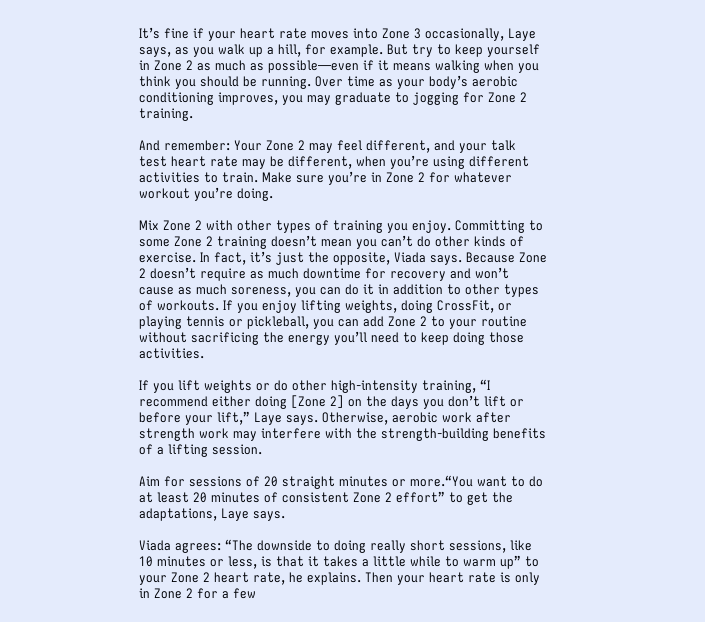It’s fine if your heart rate moves into Zone 3 occasionally, Laye says, as you walk up a hill, for example. But try to keep yourself in Zone 2 as much as possible—even if it means walking when you think you should be running. Over time as your body’s aerobic conditioning improves, you may graduate to jogging for Zone 2 training.

And remember: Your Zone 2 may feel different, and your talk test heart rate may be different, when you’re using different activities to train. Make sure you’re in Zone 2 for whatever workout you’re doing.

Mix Zone 2 with other types of training you enjoy. Committing to some Zone 2 training doesn’t mean you can’t do other kinds of exercise. In fact, it’s just the opposite, Viada says. Because Zone 2 doesn’t require as much downtime for recovery and won’t cause as much soreness, you can do it in addition to other types of workouts. If you enjoy lifting weights, doing CrossFit, or playing tennis or pickleball, you can add Zone 2 to your routine without sacrificing the energy you’ll need to keep doing those activities.

If you lift weights or do other high-intensity training, “I recommend either doing [Zone 2] on the days you don’t lift or before your lift,” Laye says. Otherwise, aerobic work after strength work may interfere with the strength-building benefits of a lifting session.

Aim for sessions of 20 straight minutes or more.“You want to do at least 20 minutes of consistent Zone 2 effort” to get the adaptations, Laye says.

Viada agrees: “The downside to doing really short sessions, like 10 minutes or less, is that it takes a little while to warm up” to your Zone 2 heart rate, he explains. Then your heart rate is only in Zone 2 for a few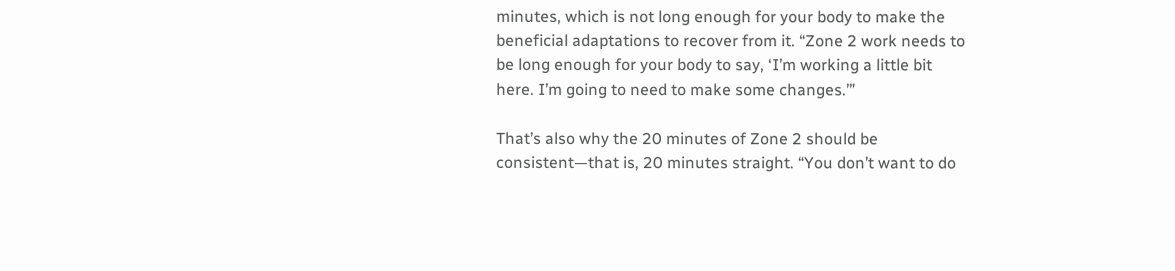minutes, which is not long enough for your body to make the beneficial adaptations to recover from it. “Zone 2 work needs to be long enough for your body to say, ‘I’m working a little bit here. I’m going to need to make some changes.’”

That’s also why the 20 minutes of Zone 2 should be consistent—that is, 20 minutes straight. “You don’t want to do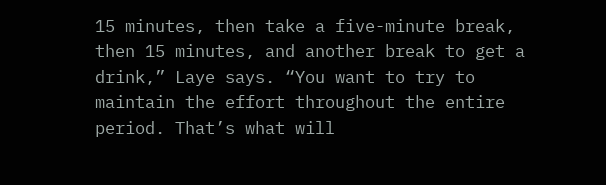15 minutes, then take a five-minute break, then 15 minutes, and another break to get a drink,” Laye says. “You want to try to maintain the effort throughout the entire period. That’s what will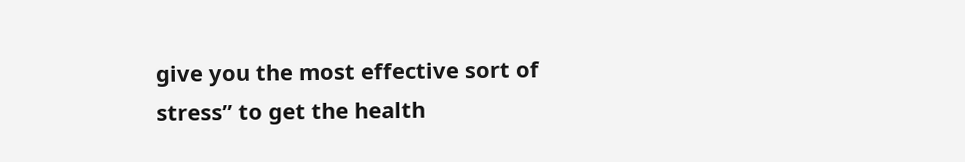give you the most effective sort of stress” to get the health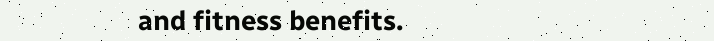and fitness benefits.